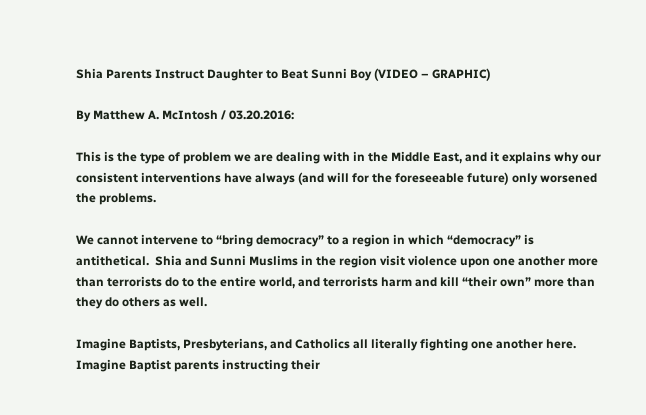Shia Parents Instruct Daughter to Beat Sunni Boy (VIDEO – GRAPHIC)

By Matthew A. McIntosh / 03.20.2016:

This is the type of problem we are dealing with in the Middle East, and it explains why our consistent interventions have always (and will for the foreseeable future) only worsened the problems.

We cannot intervene to “bring democracy” to a region in which “democracy” is antithetical.  Shia and Sunni Muslims in the region visit violence upon one another more than terrorists do to the entire world, and terrorists harm and kill “their own” more than they do others as well.

Imagine Baptists, Presbyterians, and Catholics all literally fighting one another here.  Imagine Baptist parents instructing their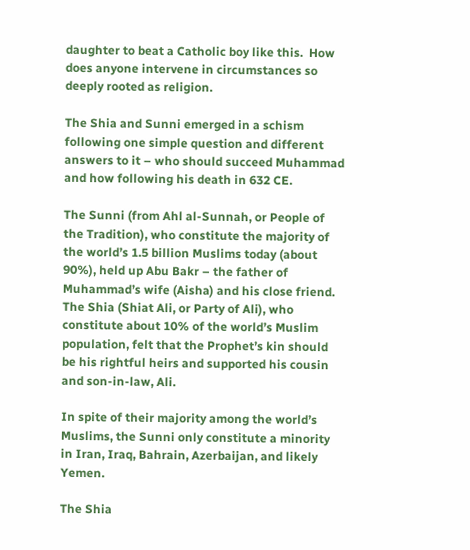daughter to beat a Catholic boy like this.  How does anyone intervene in circumstances so deeply rooted as religion.

The Shia and Sunni emerged in a schism following one simple question and different answers to it – who should succeed Muhammad and how following his death in 632 CE.

The Sunni (from Ahl al-Sunnah, or People of the Tradition), who constitute the majority of the world’s 1.5 billion Muslims today (about 90%), held up Abu Bakr – the father of Muhammad’s wife (Aisha) and his close friend.  The Shia (Shiat Ali, or Party of Ali), who constitute about 10% of the world’s Muslim population, felt that the Prophet’s kin should be his rightful heirs and supported his cousin and son-in-law, Ali.

In spite of their majority among the world’s Muslims, the Sunni only constitute a minority in Iran, Iraq, Bahrain, Azerbaijan, and likely Yemen.

The Shia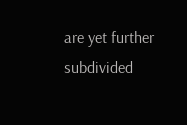are yet further subdivided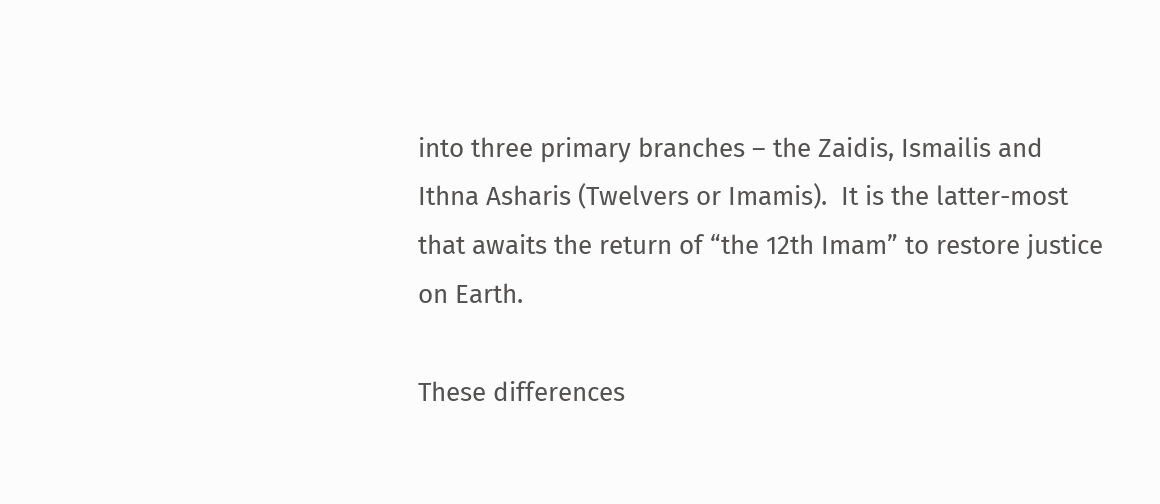into three primary branches – the Zaidis, Ismailis and Ithna Asharis (Twelvers or Imamis).  It is the latter-most that awaits the return of “the 12th Imam” to restore justice on Earth.

These differences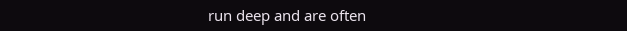run deep and are often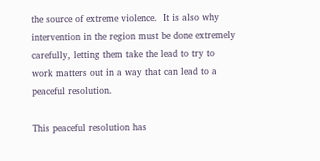the source of extreme violence.  It is also why intervention in the region must be done extremely carefully, letting them take the lead to try to work matters out in a way that can lead to a peaceful resolution.

This peaceful resolution has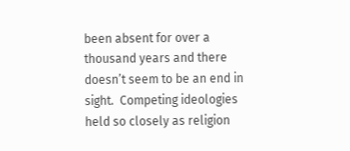been absent for over a thousand years and there doesn’t seem to be an end in sight.  Competing ideologies held so closely as religion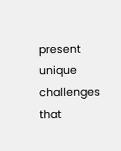present unique challenges that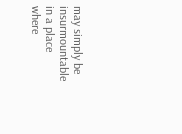may simply be insurmountable in a place where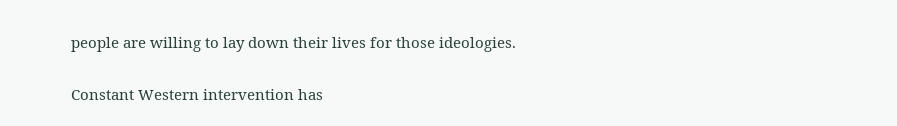people are willing to lay down their lives for those ideologies.

Constant Western intervention has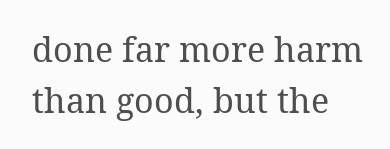done far more harm than good, but the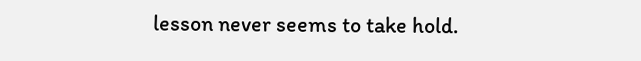lesson never seems to take hold.